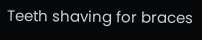Teeth shaving for braces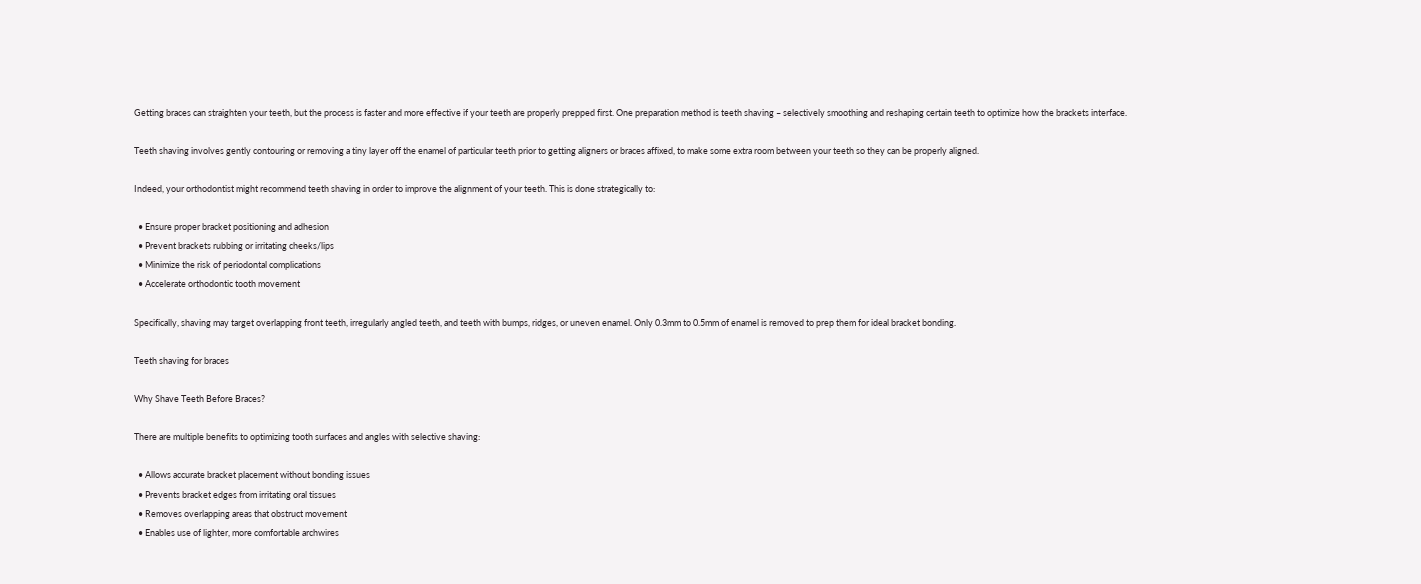Getting braces can straighten your teeth, but the process is faster and more effective if your teeth are properly prepped first. One preparation method is teeth shaving – selectively smoothing and reshaping certain teeth to optimize how the brackets interface.

Teeth shaving involves gently contouring or removing a tiny layer off the enamel of particular teeth prior to getting aligners or braces affixed, to make some extra room between your teeth so they can be properly aligned.

Indeed, your orthodontist might recommend teeth shaving in order to improve the alignment of your teeth. This is done strategically to:

  • Ensure proper bracket positioning and adhesion
  • Prevent brackets rubbing or irritating cheeks/lips
  • Minimize the risk of periodontal complications
  • Accelerate orthodontic tooth movement

Specifically, shaving may target overlapping front teeth, irregularly angled teeth, and teeth with bumps, ridges, or uneven enamel. Only 0.3mm to 0.5mm of enamel is removed to prep them for ideal bracket bonding.

Teeth shaving for braces

Why Shave Teeth Before Braces?

There are multiple benefits to optimizing tooth surfaces and angles with selective shaving:

  • Allows accurate bracket placement without bonding issues
  • Prevents bracket edges from irritating oral tissues
  • Removes overlapping areas that obstruct movement
  • Enables use of lighter, more comfortable archwires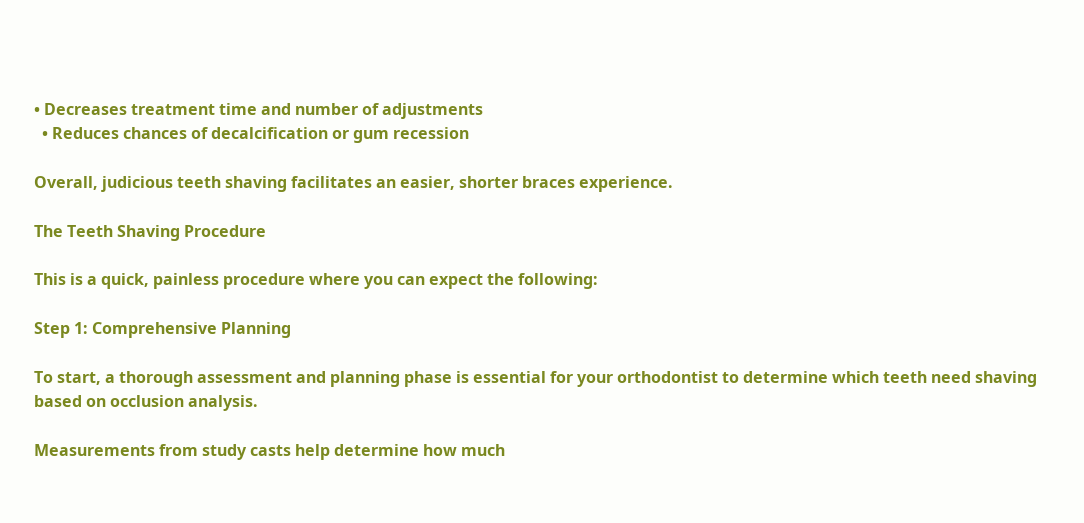• Decreases treatment time and number of adjustments
  • Reduces chances of decalcification or gum recession

Overall, judicious teeth shaving facilitates an easier, shorter braces experience.

The Teeth Shaving Procedure

This is a quick, painless procedure where you can expect the following:

Step 1: Comprehensive Planning

To start, a thorough assessment and planning phase is essential for your orthodontist to determine which teeth need shaving based on occlusion analysis.

Measurements from study casts help determine how much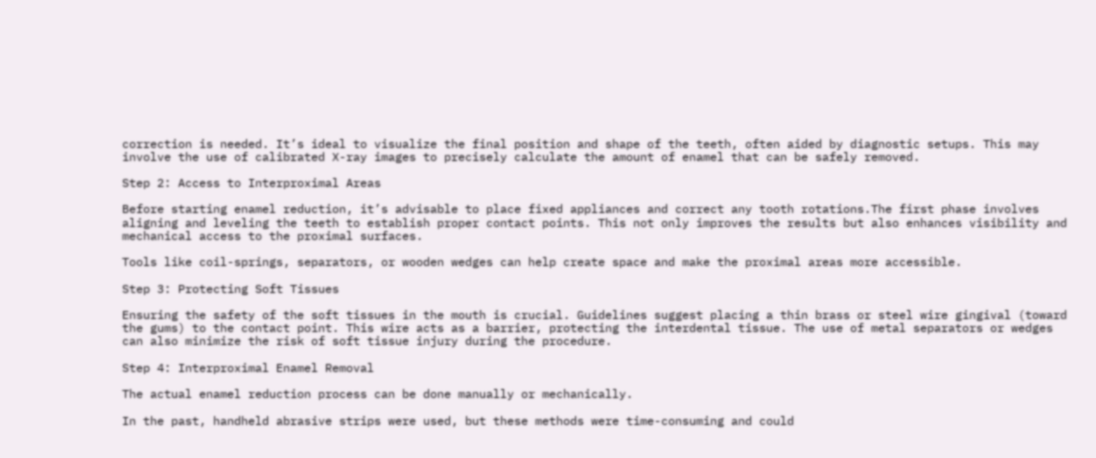correction is needed. It’s ideal to visualize the final position and shape of the teeth, often aided by diagnostic setups. This may involve the use of calibrated X-ray images to precisely calculate the amount of enamel that can be safely removed.

Step 2: Access to Interproximal Areas

Before starting enamel reduction, it’s advisable to place fixed appliances and correct any tooth rotations.The first phase involves aligning and leveling the teeth to establish proper contact points. This not only improves the results but also enhances visibility and mechanical access to the proximal surfaces.

Tools like coil-springs, separators, or wooden wedges can help create space and make the proximal areas more accessible.

Step 3: Protecting Soft Tissues

Ensuring the safety of the soft tissues in the mouth is crucial. Guidelines suggest placing a thin brass or steel wire gingival (toward the gums) to the contact point. This wire acts as a barrier, protecting the interdental tissue. The use of metal separators or wedges can also minimize the risk of soft tissue injury during the procedure.

Step 4: Interproximal Enamel Removal

The actual enamel reduction process can be done manually or mechanically.

In the past, handheld abrasive strips were used, but these methods were time-consuming and could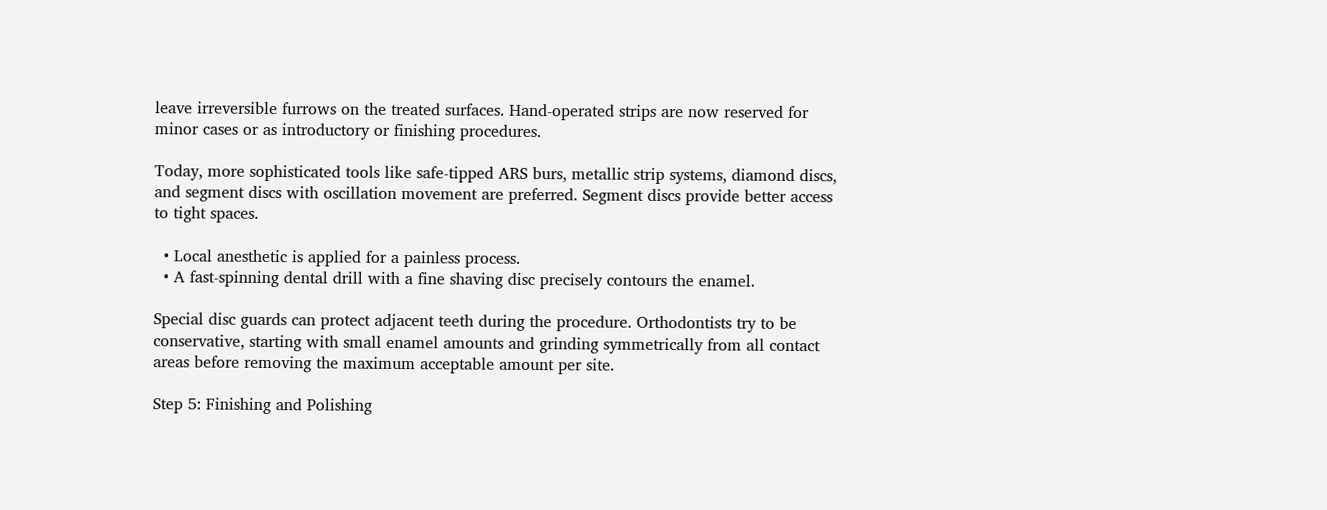leave irreversible furrows on the treated surfaces. Hand-operated strips are now reserved for minor cases or as introductory or finishing procedures.

Today, more sophisticated tools like safe-tipped ARS burs, metallic strip systems, diamond discs, and segment discs with oscillation movement are preferred. Segment discs provide better access to tight spaces.

  • Local anesthetic is applied for a painless process.
  • A fast-spinning dental drill with a fine shaving disc precisely contours the enamel.

Special disc guards can protect adjacent teeth during the procedure. Orthodontists try to be conservative, starting with small enamel amounts and grinding symmetrically from all contact areas before removing the maximum acceptable amount per site.

Step 5: Finishing and Polishing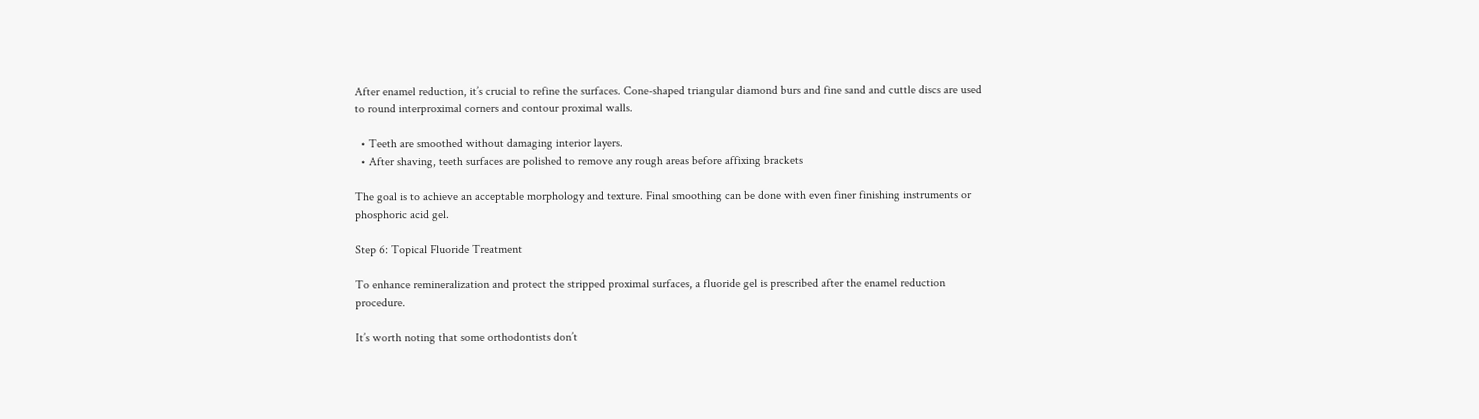After enamel reduction, it’s crucial to refine the surfaces. Cone-shaped triangular diamond burs and fine sand and cuttle discs are used to round interproximal corners and contour proximal walls.

  • Teeth are smoothed without damaging interior layers.
  • After shaving, teeth surfaces are polished to remove any rough areas before affixing brackets

The goal is to achieve an acceptable morphology and texture. Final smoothing can be done with even finer finishing instruments or phosphoric acid gel.

Step 6: Topical Fluoride Treatment

To enhance remineralization and protect the stripped proximal surfaces, a fluoride gel is prescribed after the enamel reduction procedure.

It’s worth noting that some orthodontists don’t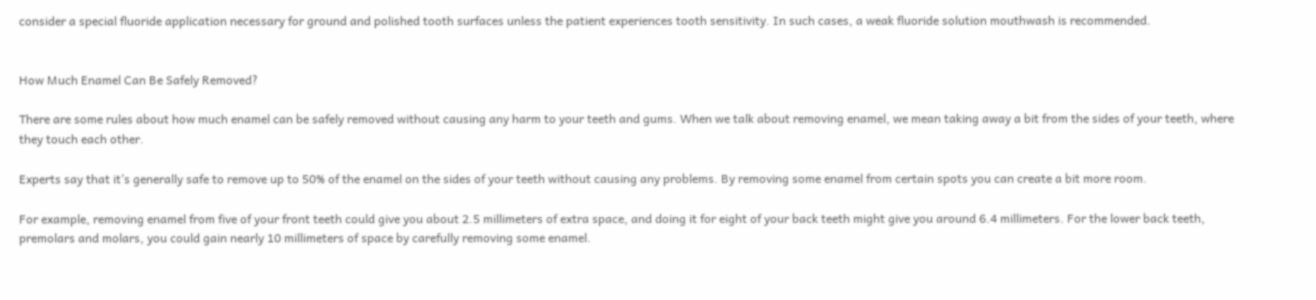consider a special fluoride application necessary for ground and polished tooth surfaces unless the patient experiences tooth sensitivity. In such cases, a weak fluoride solution mouthwash is recommended.


How Much Enamel Can Be Safely Removed?

There are some rules about how much enamel can be safely removed without causing any harm to your teeth and gums. When we talk about removing enamel, we mean taking away a bit from the sides of your teeth, where they touch each other.

Experts say that it’s generally safe to remove up to 50% of the enamel on the sides of your teeth without causing any problems. By removing some enamel from certain spots you can create a bit more room.

For example, removing enamel from five of your front teeth could give you about 2.5 millimeters of extra space, and doing it for eight of your back teeth might give you around 6.4 millimeters. For the lower back teeth, premolars and molars, you could gain nearly 10 millimeters of space by carefully removing some enamel.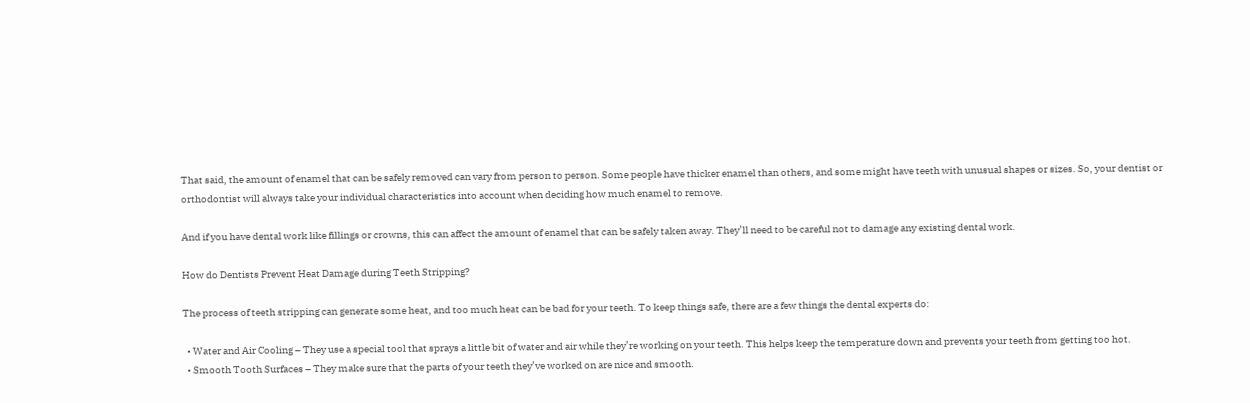That said, the amount of enamel that can be safely removed can vary from person to person. Some people have thicker enamel than others, and some might have teeth with unusual shapes or sizes. So, your dentist or orthodontist will always take your individual characteristics into account when deciding how much enamel to remove.

And if you have dental work like fillings or crowns, this can affect the amount of enamel that can be safely taken away. They’ll need to be careful not to damage any existing dental work.

How do Dentists Prevent Heat Damage during Teeth Stripping?

The process of teeth stripping can generate some heat, and too much heat can be bad for your teeth. To keep things safe, there are a few things the dental experts do:

  • Water and Air Cooling – They use a special tool that sprays a little bit of water and air while they’re working on your teeth. This helps keep the temperature down and prevents your teeth from getting too hot.
  • Smooth Tooth Surfaces – They make sure that the parts of your teeth they’ve worked on are nice and smooth.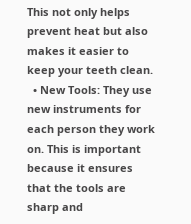This not only helps prevent heat but also makes it easier to keep your teeth clean.
  • New Tools: They use new instruments for each person they work on. This is important because it ensures that the tools are sharp and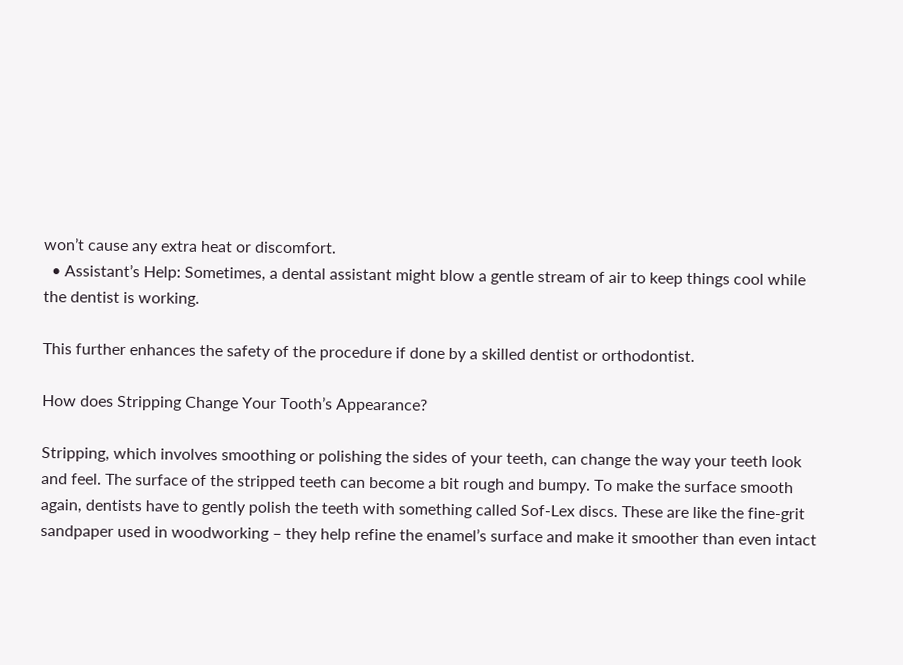won’t cause any extra heat or discomfort.
  • Assistant’s Help: Sometimes, a dental assistant might blow a gentle stream of air to keep things cool while the dentist is working.

This further enhances the safety of the procedure if done by a skilled dentist or orthodontist.

How does Stripping Change Your Tooth’s Appearance?

Stripping, which involves smoothing or polishing the sides of your teeth, can change the way your teeth look and feel. The surface of the stripped teeth can become a bit rough and bumpy. To make the surface smooth again, dentists have to gently polish the teeth with something called Sof-Lex discs. These are like the fine-grit sandpaper used in woodworking – they help refine the enamel’s surface and make it smoother than even intact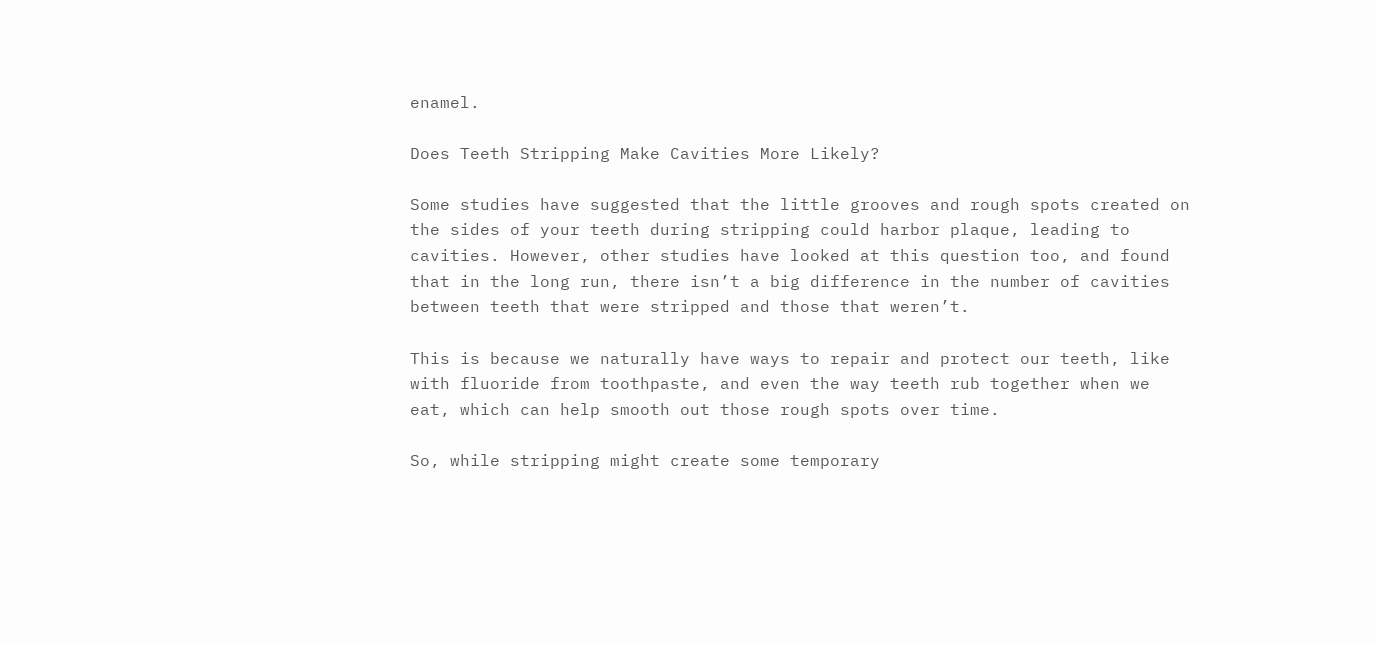enamel.

Does Teeth Stripping Make Cavities More Likely?

Some studies have suggested that the little grooves and rough spots created on the sides of your teeth during stripping could harbor plaque, leading to cavities. However, other studies have looked at this question too, and found that in the long run, there isn’t a big difference in the number of cavities between teeth that were stripped and those that weren’t.

This is because we naturally have ways to repair and protect our teeth, like with fluoride from toothpaste, and even the way teeth rub together when we eat, which can help smooth out those rough spots over time.

So, while stripping might create some temporary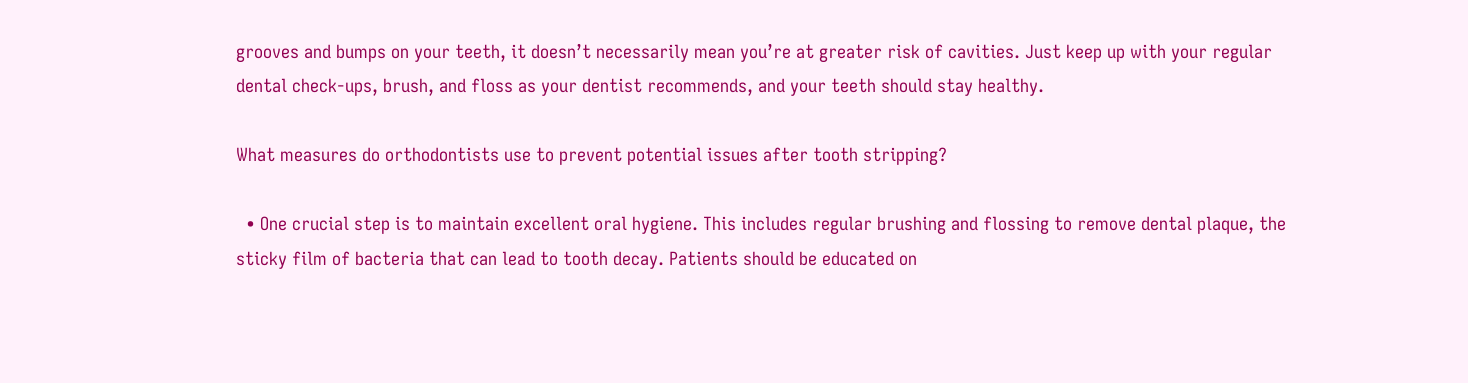grooves and bumps on your teeth, it doesn’t necessarily mean you’re at greater risk of cavities. Just keep up with your regular dental check-ups, brush, and floss as your dentist recommends, and your teeth should stay healthy.

What measures do orthodontists use to prevent potential issues after tooth stripping?

  • One crucial step is to maintain excellent oral hygiene. This includes regular brushing and flossing to remove dental plaque, the sticky film of bacteria that can lead to tooth decay. Patients should be educated on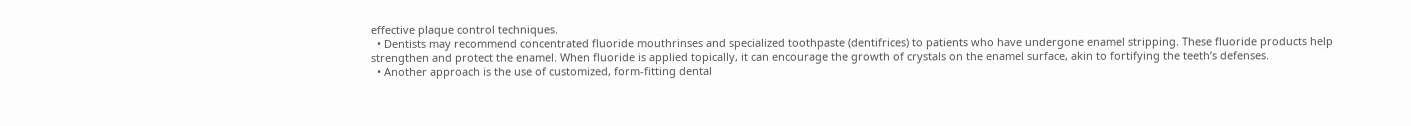effective plaque control techniques.
  • Dentists may recommend concentrated fluoride mouthrinses and specialized toothpaste (dentifrices) to patients who have undergone enamel stripping. These fluoride products help strengthen and protect the enamel. When fluoride is applied topically, it can encourage the growth of crystals on the enamel surface, akin to fortifying the teeth’s defenses.
  • Another approach is the use of customized, form-fitting dental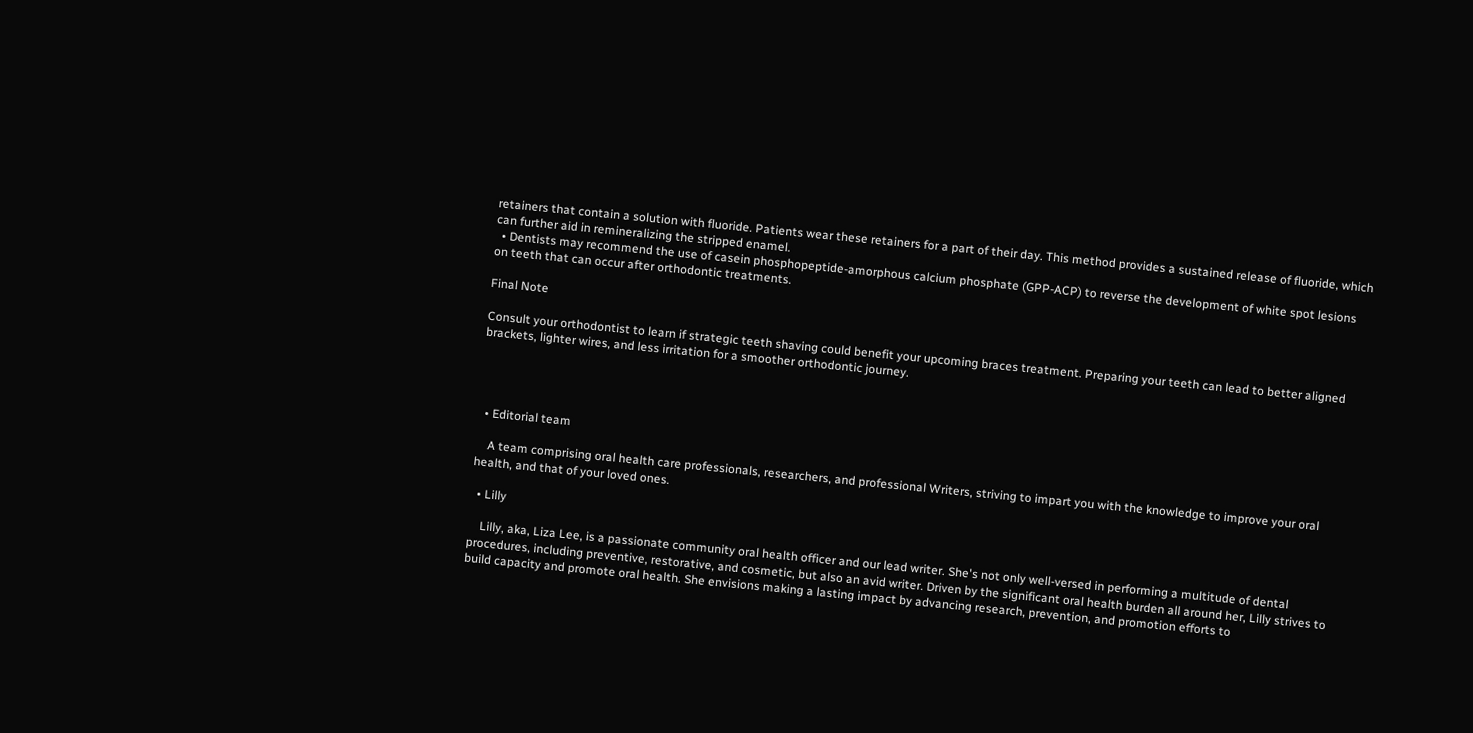retainers that contain a solution with fluoride. Patients wear these retainers for a part of their day. This method provides a sustained release of fluoride, which can further aid in remineralizing the stripped enamel.
  • Dentists may recommend the use of casein phosphopeptide-amorphous calcium phosphate (GPP-ACP) to reverse the development of white spot lesions on teeth that can occur after orthodontic treatments.

Final Note

Consult your orthodontist to learn if strategic teeth shaving could benefit your upcoming braces treatment. Preparing your teeth can lead to better aligned brackets, lighter wires, and less irritation for a smoother orthodontic journey.




  • Editorial team

    A team comprising oral health care professionals, researchers, and professional Writers, striving to impart you with the knowledge to improve your oral health, and that of your loved ones.

  • Lilly

    Lilly, aka, Liza Lee, is a passionate community oral health officer and our lead writer. She's not only well-versed in performing a multitude of dental procedures, including preventive, restorative, and cosmetic, but also an avid writer. Driven by the significant oral health burden all around her, Lilly strives to build capacity and promote oral health. She envisions making a lasting impact by advancing research, prevention, and promotion efforts to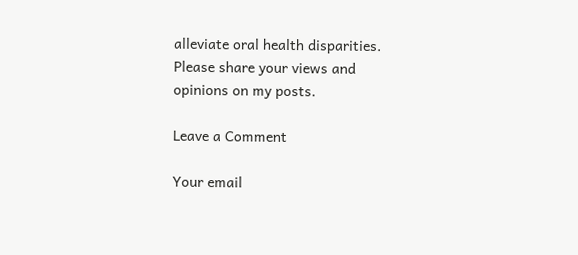alleviate oral health disparities. Please share your views and opinions on my posts.

Leave a Comment

Your email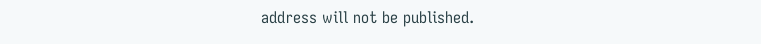address will not be published.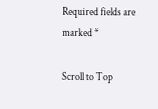Required fields are marked *

Scroll to Top